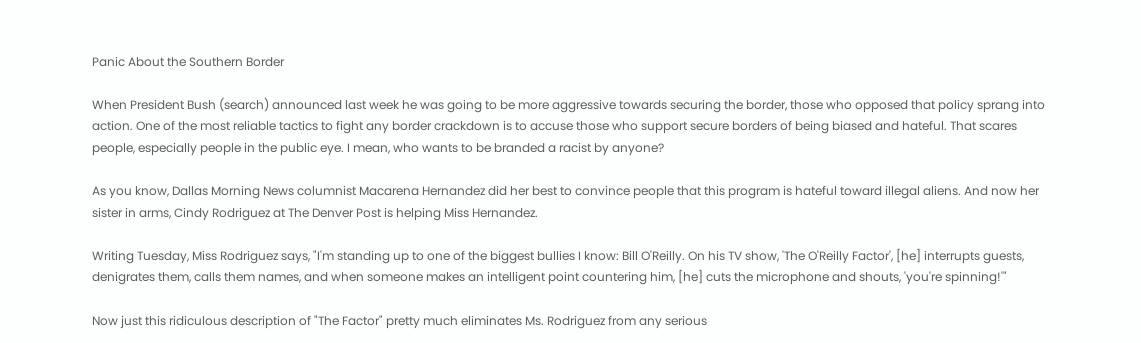Panic About the Southern Border

When President Bush (search) announced last week he was going to be more aggressive towards securing the border, those who opposed that policy sprang into action. One of the most reliable tactics to fight any border crackdown is to accuse those who support secure borders of being biased and hateful. That scares people, especially people in the public eye. I mean, who wants to be branded a racist by anyone?

As you know, Dallas Morning News columnist Macarena Hernandez did her best to convince people that this program is hateful toward illegal aliens. And now her sister in arms, Cindy Rodriguez at The Denver Post is helping Miss Hernandez.

Writing Tuesday, Miss Rodriguez says, "I'm standing up to one of the biggest bullies I know: Bill O'Reilly. On his TV show, 'The O'Reilly Factor', [he] interrupts guests, denigrates them, calls them names, and when someone makes an intelligent point countering him, [he] cuts the microphone and shouts, 'you're spinning!'"

Now just this ridiculous description of "The Factor" pretty much eliminates Ms. Rodriguez from any serious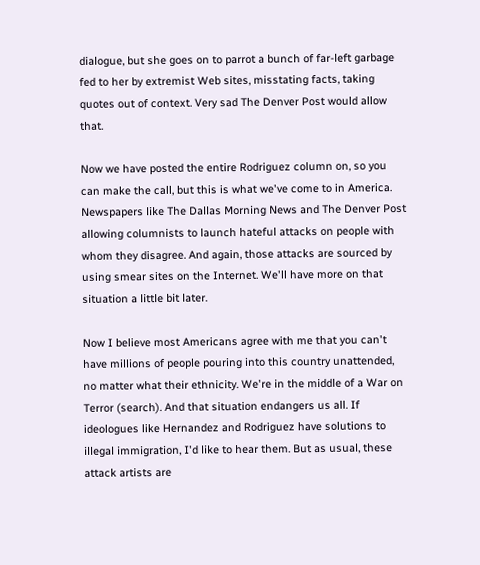dialogue, but she goes on to parrot a bunch of far-left garbage fed to her by extremist Web sites, misstating facts, taking quotes out of context. Very sad The Denver Post would allow that.

Now we have posted the entire Rodriguez column on, so you can make the call, but this is what we've come to in America. Newspapers like The Dallas Morning News and The Denver Post allowing columnists to launch hateful attacks on people with whom they disagree. And again, those attacks are sourced by using smear sites on the Internet. We'll have more on that situation a little bit later.

Now I believe most Americans agree with me that you can't have millions of people pouring into this country unattended, no matter what their ethnicity. We're in the middle of a War on Terror (search). And that situation endangers us all. If ideologues like Hernandez and Rodriguez have solutions to illegal immigration, I'd like to hear them. But as usual, these attack artists are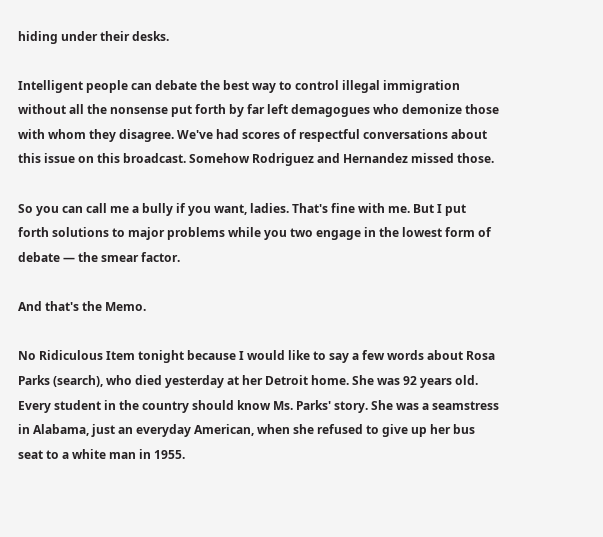hiding under their desks.

Intelligent people can debate the best way to control illegal immigration without all the nonsense put forth by far left demagogues who demonize those with whom they disagree. We've had scores of respectful conversations about this issue on this broadcast. Somehow Rodriguez and Hernandez missed those.

So you can call me a bully if you want, ladies. That's fine with me. But I put forth solutions to major problems while you two engage in the lowest form of debate — the smear factor.

And that's the Memo.

No Ridiculous Item tonight because I would like to say a few words about Rosa Parks (search), who died yesterday at her Detroit home. She was 92 years old. Every student in the country should know Ms. Parks' story. She was a seamstress in Alabama, just an everyday American, when she refused to give up her bus seat to a white man in 1955.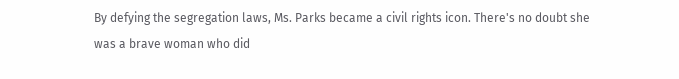By defying the segregation laws, Ms. Parks became a civil rights icon. There's no doubt she was a brave woman who did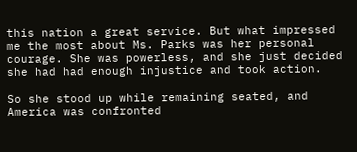this nation a great service. But what impressed me the most about Ms. Parks was her personal courage. She was powerless, and she just decided she had had enough injustice and took action.

So she stood up while remaining seated, and America was confronted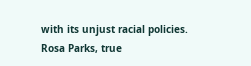with its unjust racial policies. Rosa Parks, true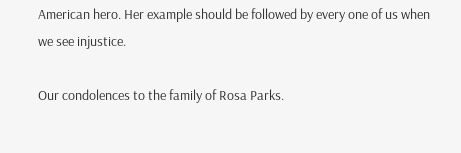American hero. Her example should be followed by every one of us when we see injustice.

Our condolences to the family of Rosa Parks.